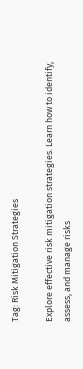Tag: Risk Mitigation Strategies

Explore effective risk mitigation strategies. Learn how to identify, assess, and manage risks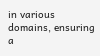in various domains, ensuring a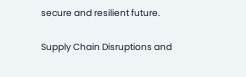secure and resilient future.

Supply Chain Disruptions and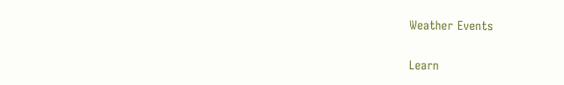Weather Events

Learn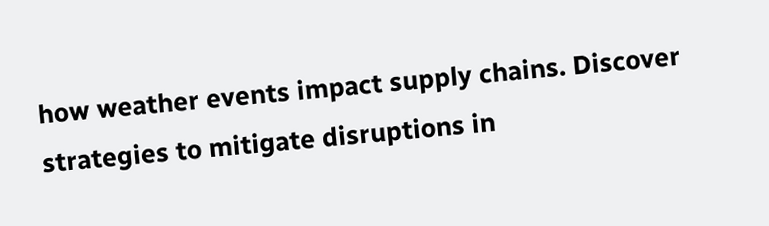how weather events impact supply chains. Discover strategies to mitigate disruptions in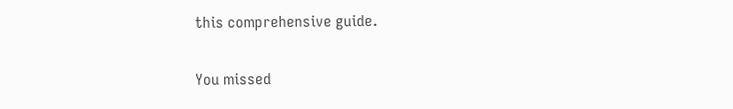this comprehensive guide.

You missed